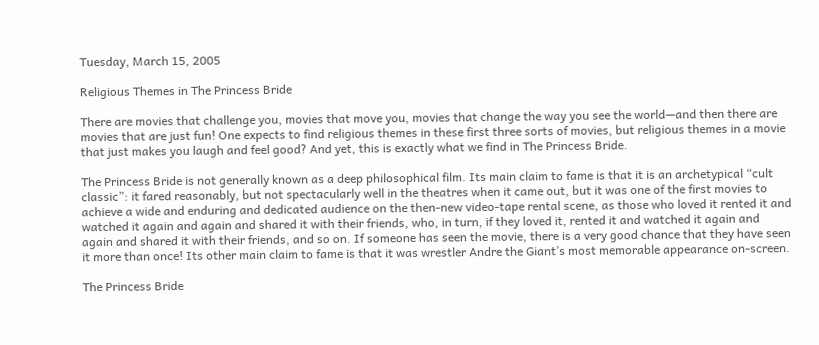Tuesday, March 15, 2005

Religious Themes in The Princess Bride

There are movies that challenge you, movies that move you, movies that change the way you see the world—and then there are movies that are just fun! One expects to find religious themes in these first three sorts of movies, but religious themes in a movie that just makes you laugh and feel good? And yet, this is exactly what we find in The Princess Bride.

The Princess Bride is not generally known as a deep philosophical film. Its main claim to fame is that it is an archetypical “cult classic”: it fared reasonably, but not spectacularly well in the theatres when it came out, but it was one of the first movies to achieve a wide and enduring and dedicated audience on the then-new video-tape rental scene, as those who loved it rented it and watched it again and again and shared it with their friends, who, in turn, if they loved it, rented it and watched it again and again and shared it with their friends, and so on. If someone has seen the movie, there is a very good chance that they have seen it more than once! Its other main claim to fame is that it was wrestler Andre the Giant’s most memorable appearance on-screen.

The Princess Bride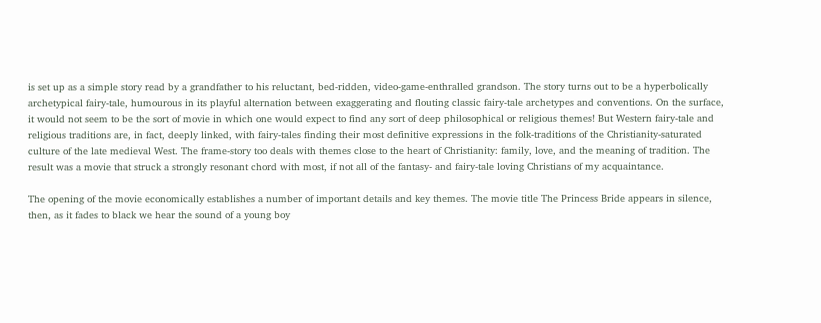is set up as a simple story read by a grandfather to his reluctant, bed-ridden, video-game-enthralled grandson. The story turns out to be a hyperbolically archetypical fairy-tale, humourous in its playful alternation between exaggerating and flouting classic fairy-tale archetypes and conventions. On the surface, it would not seem to be the sort of movie in which one would expect to find any sort of deep philosophical or religious themes! But Western fairy-tale and religious traditions are, in fact, deeply linked, with fairy-tales finding their most definitive expressions in the folk-traditions of the Christianity-saturated culture of the late medieval West. The frame-story too deals with themes close to the heart of Christianity: family, love, and the meaning of tradition. The result was a movie that struck a strongly resonant chord with most, if not all of the fantasy- and fairy-tale loving Christians of my acquaintance.

The opening of the movie economically establishes a number of important details and key themes. The movie title The Princess Bride appears in silence, then, as it fades to black we hear the sound of a young boy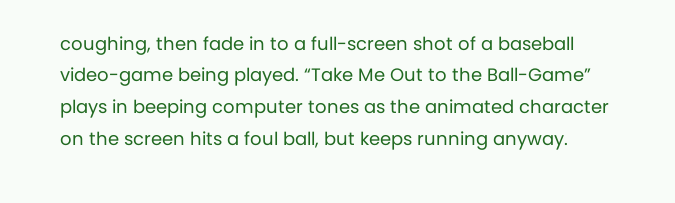coughing, then fade in to a full-screen shot of a baseball video-game being played. “Take Me Out to the Ball-Game” plays in beeping computer tones as the animated character on the screen hits a foul ball, but keeps running anyway.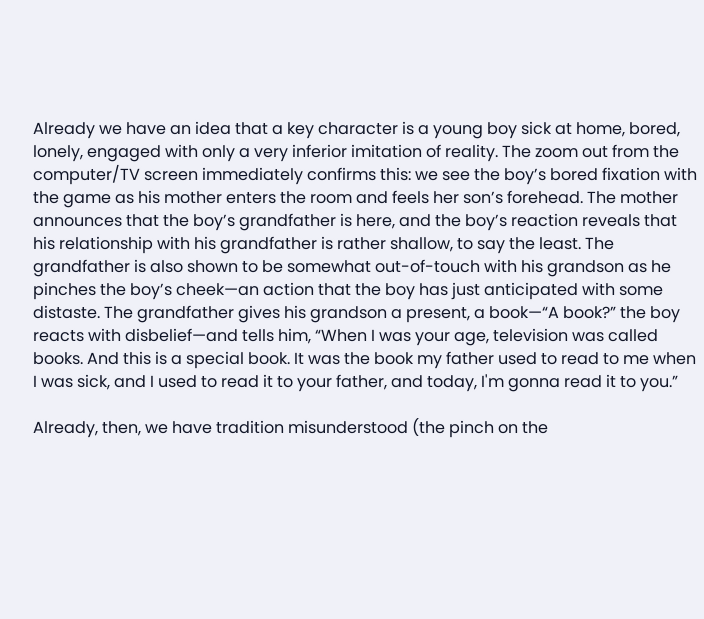Already we have an idea that a key character is a young boy sick at home, bored, lonely, engaged with only a very inferior imitation of reality. The zoom out from the computer/TV screen immediately confirms this: we see the boy’s bored fixation with the game as his mother enters the room and feels her son’s forehead. The mother announces that the boy’s grandfather is here, and the boy’s reaction reveals that his relationship with his grandfather is rather shallow, to say the least. The grandfather is also shown to be somewhat out-of-touch with his grandson as he pinches the boy’s cheek—an action that the boy has just anticipated with some distaste. The grandfather gives his grandson a present, a book—“A book?” the boy reacts with disbelief—and tells him, “When I was your age, television was called books. And this is a special book. It was the book my father used to read to me when I was sick, and I used to read it to your father, and today, I'm gonna read it to you.”

Already, then, we have tradition misunderstood (the pinch on the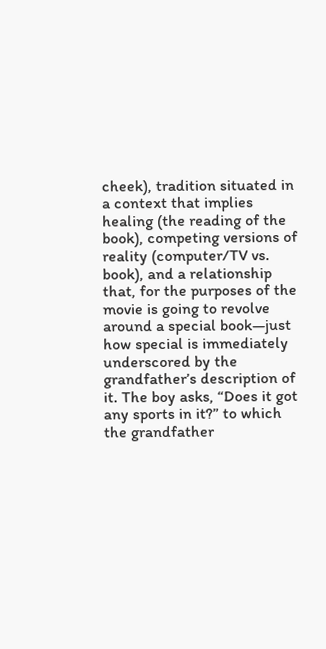cheek), tradition situated in a context that implies healing (the reading of the book), competing versions of reality (computer/TV vs. book), and a relationship that, for the purposes of the movie is going to revolve around a special book—just how special is immediately underscored by the grandfather’s description of it. The boy asks, “Does it got any sports in it?” to which the grandfather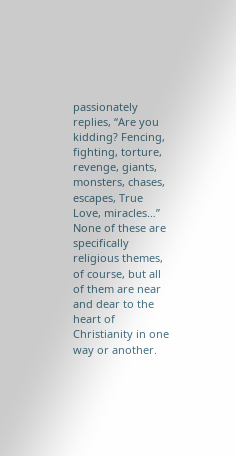passionately replies, “Are you kidding? Fencing, fighting, torture, revenge, giants, monsters, chases, escapes, True Love, miracles…” None of these are specifically religious themes, of course, but all of them are near and dear to the heart of Christianity in one way or another.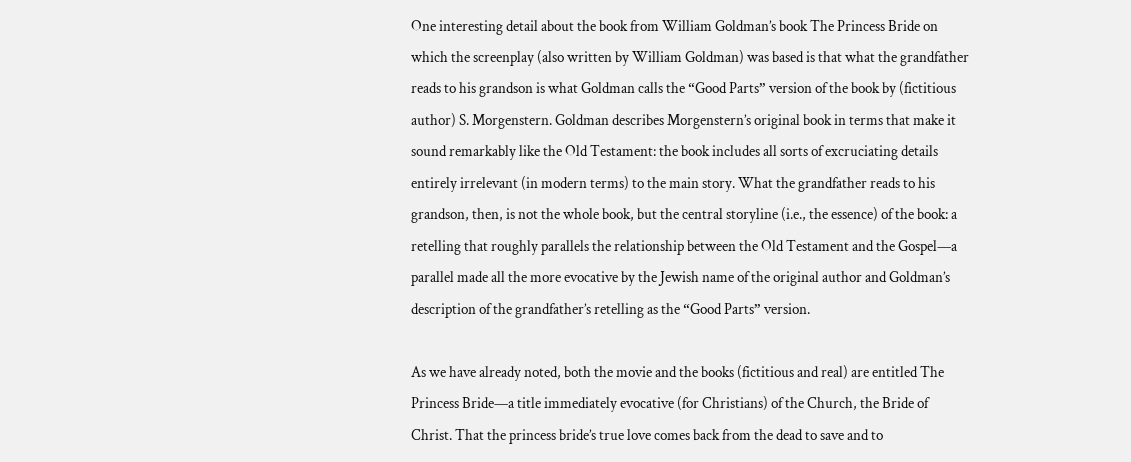One interesting detail about the book from William Goldman’s book The Princess Bride on which the screenplay (also written by William Goldman) was based is that what the grandfather reads to his grandson is what Goldman calls the “Good Parts” version of the book by (fictitious author) S. Morgenstern. Goldman describes Morgenstern’s original book in terms that make it sound remarkably like the Old Testament: the book includes all sorts of excruciating details entirely irrelevant (in modern terms) to the main story. What the grandfather reads to his grandson, then, is not the whole book, but the central storyline (i.e., the essence) of the book: a retelling that roughly parallels the relationship between the Old Testament and the Gospel—a parallel made all the more evocative by the Jewish name of the original author and Goldman’s description of the grandfather’s retelling as the “Good Parts” version.

As we have already noted, both the movie and the books (fictitious and real) are entitled The Princess Bride—a title immediately evocative (for Christians) of the Church, the Bride of Christ. That the princess bride’s true love comes back from the dead to save and to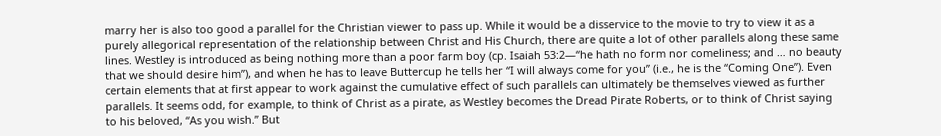marry her is also too good a parallel for the Christian viewer to pass up. While it would be a disservice to the movie to try to view it as a purely allegorical representation of the relationship between Christ and His Church, there are quite a lot of other parallels along these same lines. Westley is introduced as being nothing more than a poor farm boy (cp. Isaiah 53:2—“he hath no form nor comeliness; and … no beauty that we should desire him”), and when he has to leave Buttercup he tells her “I will always come for you” (i.e., he is the “Coming One”). Even certain elements that at first appear to work against the cumulative effect of such parallels can ultimately be themselves viewed as further parallels. It seems odd, for example, to think of Christ as a pirate, as Westley becomes the Dread Pirate Roberts, or to think of Christ saying to his beloved, “As you wish.” But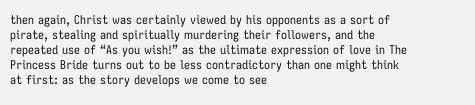then again, Christ was certainly viewed by his opponents as a sort of pirate, stealing and spiritually murdering their followers, and the repeated use of “As you wish!” as the ultimate expression of love in The Princess Bride turns out to be less contradictory than one might think at first: as the story develops we come to see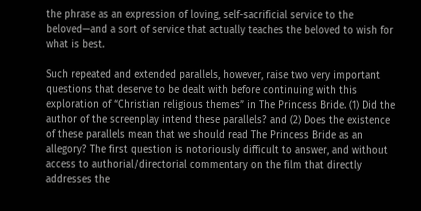the phrase as an expression of loving, self-sacrificial service to the beloved—and a sort of service that actually teaches the beloved to wish for what is best.

Such repeated and extended parallels, however, raise two very important questions that deserve to be dealt with before continuing with this exploration of “Christian religious themes” in The Princess Bride. (1) Did the author of the screenplay intend these parallels? and (2) Does the existence of these parallels mean that we should read The Princess Bride as an allegory? The first question is notoriously difficult to answer, and without access to authorial/directorial commentary on the film that directly addresses the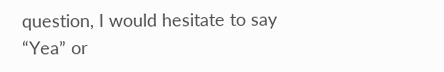question, I would hesitate to say “Yea” or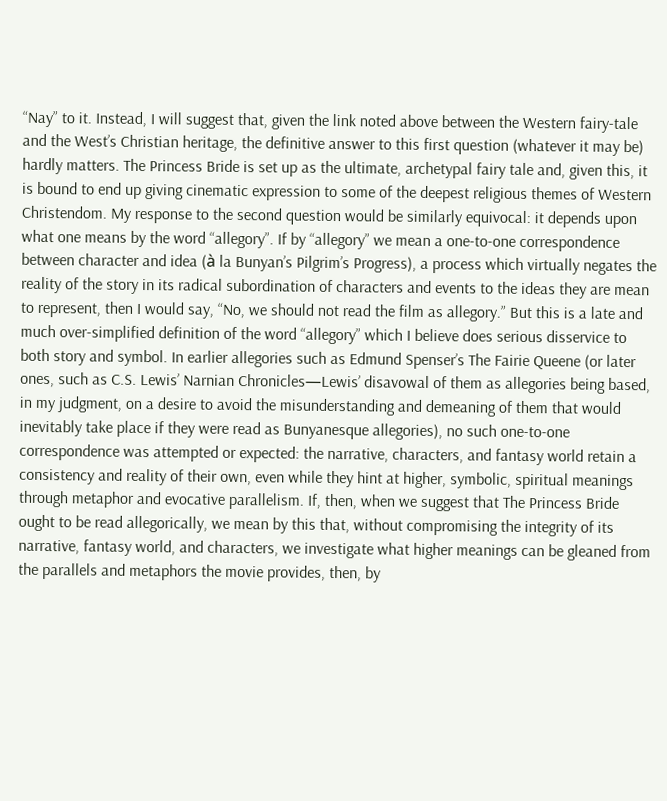“Nay” to it. Instead, I will suggest that, given the link noted above between the Western fairy-tale and the West’s Christian heritage, the definitive answer to this first question (whatever it may be) hardly matters. The Princess Bride is set up as the ultimate, archetypal fairy tale and, given this, it is bound to end up giving cinematic expression to some of the deepest religious themes of Western Christendom. My response to the second question would be similarly equivocal: it depends upon what one means by the word “allegory”. If by “allegory” we mean a one-to-one correspondence between character and idea (à la Bunyan’s Pilgrim’s Progress), a process which virtually negates the reality of the story in its radical subordination of characters and events to the ideas they are mean to represent, then I would say, “No, we should not read the film as allegory.” But this is a late and much over-simplified definition of the word “allegory” which I believe does serious disservice to both story and symbol. In earlier allegories such as Edmund Spenser’s The Fairie Queene (or later ones, such as C.S. Lewis’ Narnian Chronicles—Lewis’ disavowal of them as allegories being based, in my judgment, on a desire to avoid the misunderstanding and demeaning of them that would inevitably take place if they were read as Bunyanesque allegories), no such one-to-one correspondence was attempted or expected: the narrative, characters, and fantasy world retain a consistency and reality of their own, even while they hint at higher, symbolic, spiritual meanings through metaphor and evocative parallelism. If, then, when we suggest that The Princess Bride ought to be read allegorically, we mean by this that, without compromising the integrity of its narrative, fantasy world, and characters, we investigate what higher meanings can be gleaned from the parallels and metaphors the movie provides, then, by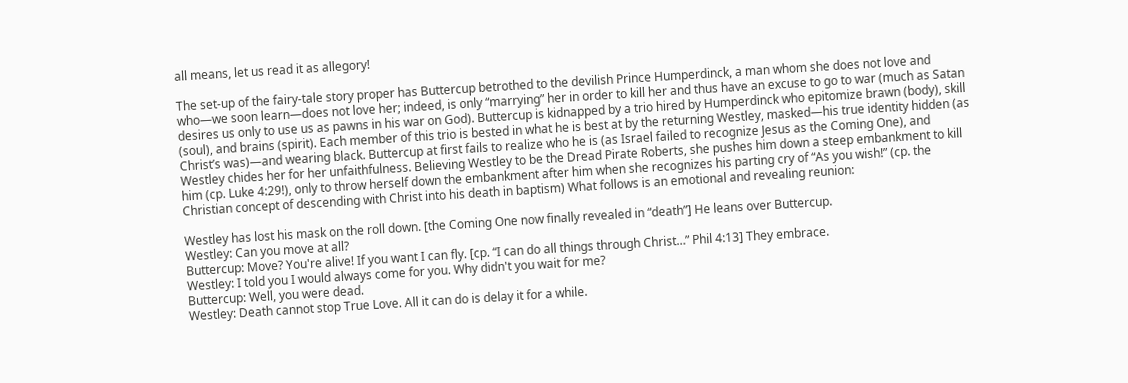all means, let us read it as allegory!

The set-up of the fairy-tale story proper has Buttercup betrothed to the devilish Prince Humperdinck, a man whom she does not love and who—we soon learn—does not love her; indeed, is only “marrying” her in order to kill her and thus have an excuse to go to war (much as Satan desires us only to use us as pawns in his war on God). Buttercup is kidnapped by a trio hired by Humperdinck who epitomize brawn (body), skill (soul), and brains (spirit). Each member of this trio is bested in what he is best at by the returning Westley, masked—his true identity hidden (as Christ’s was)—and wearing black. Buttercup at first fails to realize who he is (as Israel failed to recognize Jesus as the Coming One), and Westley chides her for her unfaithfulness. Believing Westley to be the Dread Pirate Roberts, she pushes him down a steep embankment to kill him (cp. Luke 4:29!), only to throw herself down the embankment after him when she recognizes his parting cry of “As you wish!” (cp. the Christian concept of descending with Christ into his death in baptism) What follows is an emotional and revealing reunion:

Westley has lost his mask on the roll down. [the Coming One now finally revealed in “death”] He leans over Buttercup.
Westley: Can you move at all?
Buttercup: Move? You're alive! If you want I can fly. [cp. “I can do all things through Christ…” Phil 4:13] They embrace.
Westley: I told you I would always come for you. Why didn't you wait for me?
Buttercup: Well, you were dead.
Westley: Death cannot stop True Love. All it can do is delay it for a while.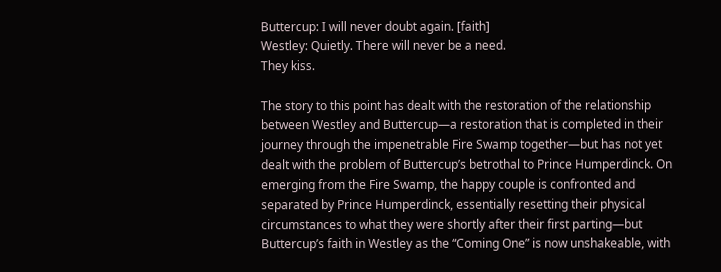Buttercup: I will never doubt again. [faith]
Westley: Quietly. There will never be a need.
They kiss.

The story to this point has dealt with the restoration of the relationship between Westley and Buttercup—a restoration that is completed in their journey through the impenetrable Fire Swamp together—but has not yet dealt with the problem of Buttercup’s betrothal to Prince Humperdinck. On emerging from the Fire Swamp, the happy couple is confronted and separated by Prince Humperdinck, essentially resetting their physical circumstances to what they were shortly after their first parting—but Buttercup’s faith in Westley as the “Coming One” is now unshakeable, with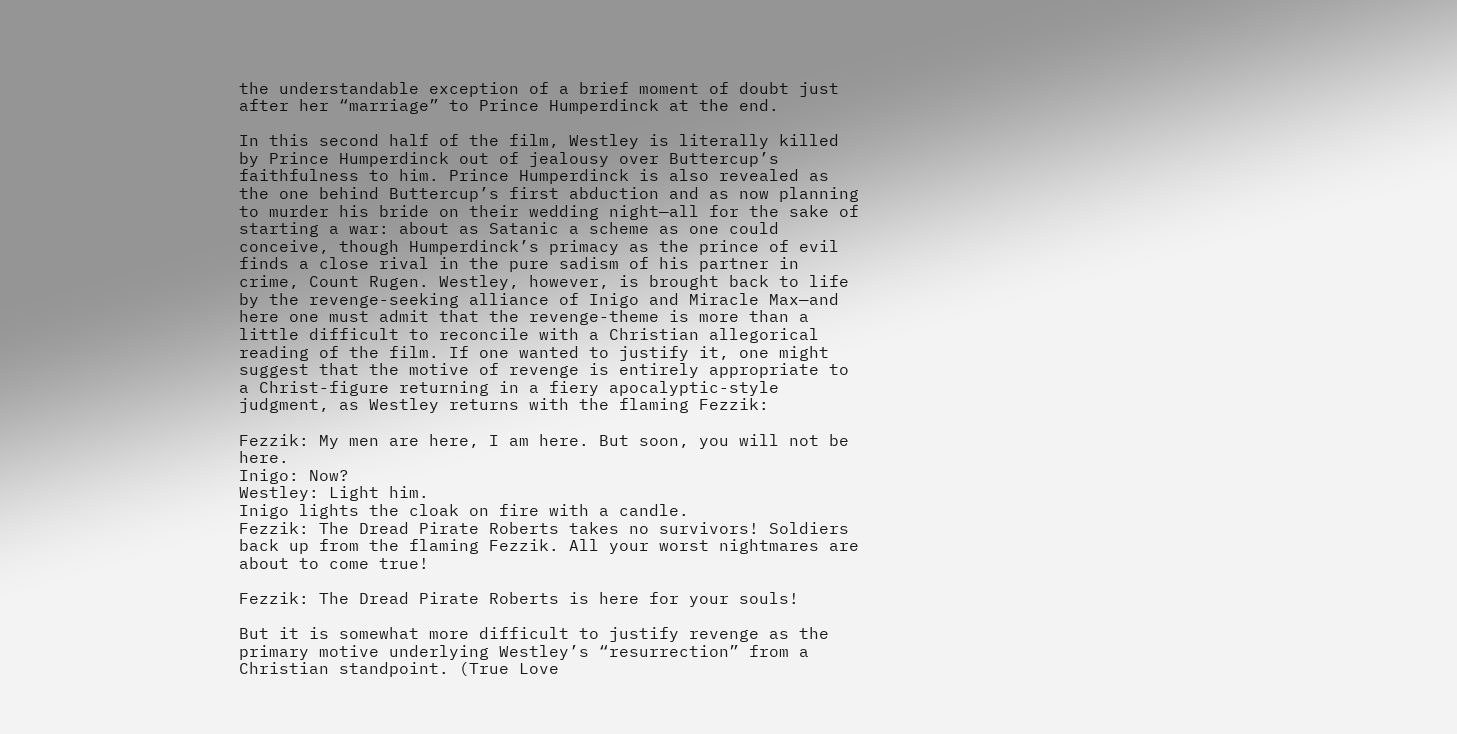the understandable exception of a brief moment of doubt just after her “marriage” to Prince Humperdinck at the end.

In this second half of the film, Westley is literally killed by Prince Humperdinck out of jealousy over Buttercup’s faithfulness to him. Prince Humperdinck is also revealed as the one behind Buttercup’s first abduction and as now planning to murder his bride on their wedding night—all for the sake of starting a war: about as Satanic a scheme as one could conceive, though Humperdinck’s primacy as the prince of evil finds a close rival in the pure sadism of his partner in crime, Count Rugen. Westley, however, is brought back to life by the revenge-seeking alliance of Inigo and Miracle Max—and here one must admit that the revenge-theme is more than a little difficult to reconcile with a Christian allegorical reading of the film. If one wanted to justify it, one might suggest that the motive of revenge is entirely appropriate to a Christ-figure returning in a fiery apocalyptic-style judgment, as Westley returns with the flaming Fezzik:

Fezzik: My men are here, I am here. But soon, you will not be here.
Inigo: Now?
Westley: Light him.
Inigo lights the cloak on fire with a candle.
Fezzik: The Dread Pirate Roberts takes no survivors! Soldiers back up from the flaming Fezzik. All your worst nightmares are about to come true!

Fezzik: The Dread Pirate Roberts is here for your souls!

But it is somewhat more difficult to justify revenge as the primary motive underlying Westley’s “resurrection” from a Christian standpoint. (True Love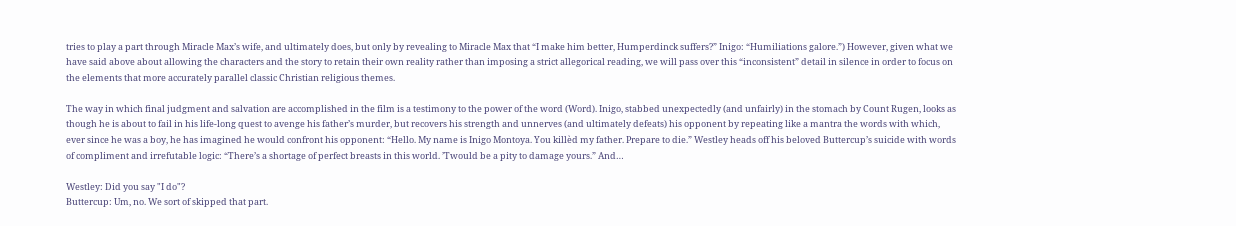tries to play a part through Miracle Max’s wife, and ultimately does, but only by revealing to Miracle Max that “I make him better, Humperdinck suffers?” Inigo: “Humiliations galore.”) However, given what we have said above about allowing the characters and the story to retain their own reality rather than imposing a strict allegorical reading, we will pass over this “inconsistent” detail in silence in order to focus on the elements that more accurately parallel classic Christian religious themes.

The way in which final judgment and salvation are accomplished in the film is a testimony to the power of the word (Word). Inigo, stabbed unexpectedly (and unfairly) in the stomach by Count Rugen, looks as though he is about to fail in his life-long quest to avenge his father’s murder, but recovers his strength and unnerves (and ultimately defeats) his opponent by repeating like a mantra the words with which, ever since he was a boy, he has imagined he would confront his opponent: “Hello. My name is Inigo Montoya. You killèd my father. Prepare to die.” Westley heads off his beloved Buttercup’s suicide with words of compliment and irrefutable logic: “There’s a shortage of perfect breasts in this world. ’Twould be a pity to damage yours.” And…

Westley: Did you say "I do"?
Buttercup: Um, no. We sort of skipped that part.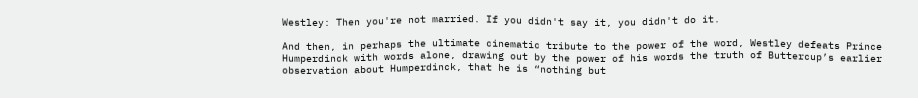Westley: Then you're not married. If you didn't say it, you didn't do it.

And then, in perhaps the ultimate cinematic tribute to the power of the word, Westley defeats Prince Humperdinck with words alone, drawing out by the power of his words the truth of Buttercup’s earlier observation about Humperdinck, that he is “nothing but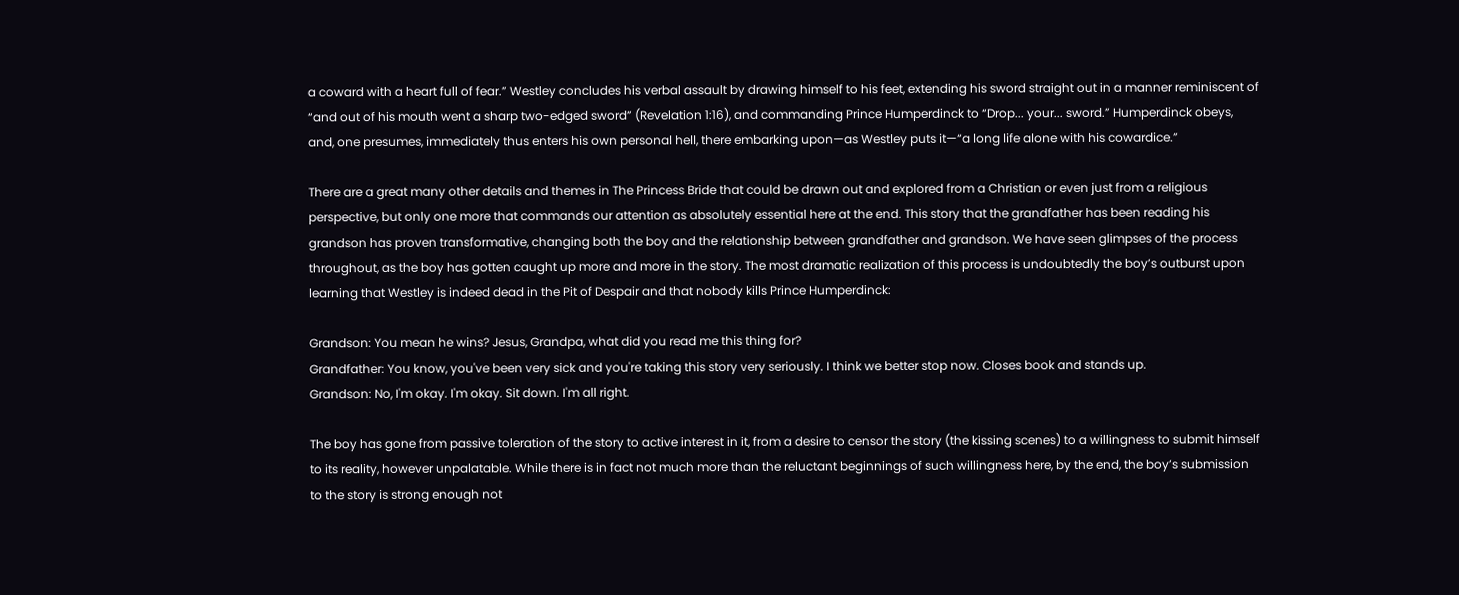a coward with a heart full of fear.” Westley concludes his verbal assault by drawing himself to his feet, extending his sword straight out in a manner reminiscent of “and out of his mouth went a sharp two-edged sword” (Revelation 1:16), and commanding Prince Humperdinck to “Drop... your... sword.” Humperdinck obeys, and, one presumes, immediately thus enters his own personal hell, there embarking upon—as Westley puts it—“a long life alone with his cowardice.”

There are a great many other details and themes in The Princess Bride that could be drawn out and explored from a Christian or even just from a religious perspective, but only one more that commands our attention as absolutely essential here at the end. This story that the grandfather has been reading his grandson has proven transformative, changing both the boy and the relationship between grandfather and grandson. We have seen glimpses of the process throughout, as the boy has gotten caught up more and more in the story. The most dramatic realization of this process is undoubtedly the boy’s outburst upon learning that Westley is indeed dead in the Pit of Despair and that nobody kills Prince Humperdinck:

Grandson: You mean he wins? Jesus, Grandpa, what did you read me this thing for?
Grandfather: You know, you've been very sick and you're taking this story very seriously. I think we better stop now. Closes book and stands up.
Grandson: No, I'm okay. I'm okay. Sit down. I'm all right.

The boy has gone from passive toleration of the story to active interest in it, from a desire to censor the story (the kissing scenes) to a willingness to submit himself to its reality, however unpalatable. While there is in fact not much more than the reluctant beginnings of such willingness here, by the end, the boy’s submission to the story is strong enough not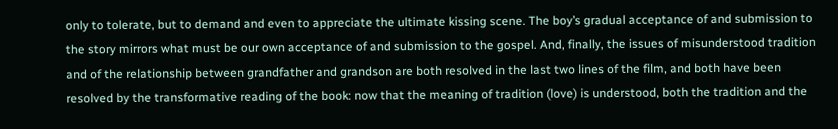only to tolerate, but to demand and even to appreciate the ultimate kissing scene. The boy’s gradual acceptance of and submission to the story mirrors what must be our own acceptance of and submission to the gospel. And, finally, the issues of misunderstood tradition and of the relationship between grandfather and grandson are both resolved in the last two lines of the film, and both have been resolved by the transformative reading of the book: now that the meaning of tradition (love) is understood, both the tradition and the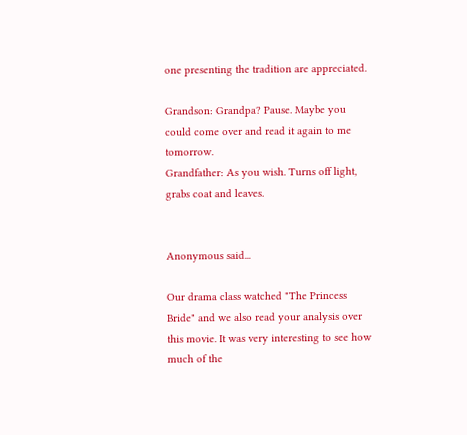one presenting the tradition are appreciated.

Grandson: Grandpa? Pause. Maybe you could come over and read it again to me tomorrow.
Grandfather: As you wish. Turns off light, grabs coat and leaves.


Anonymous said...

Our drama class watched "The Princess Bride" and we also read your analysis over this movie. It was very interesting to see how much of the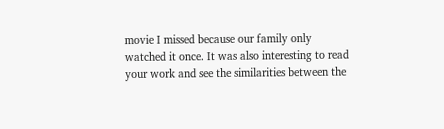movie I missed because our family only watched it once. It was also interesting to read your work and see the similarities between the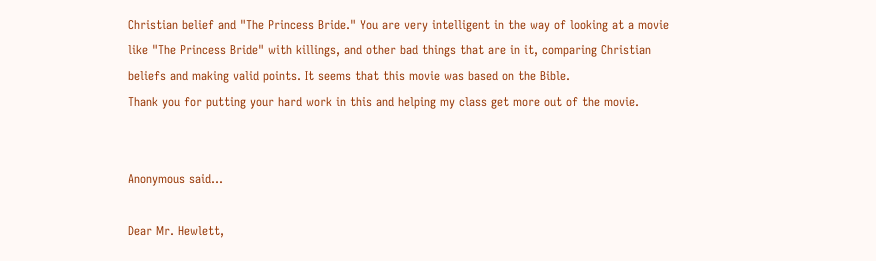Christian belief and "The Princess Bride." You are very intelligent in the way of looking at a movie like "The Princess Bride" with killings, and other bad things that are in it, comparing Christian beliefs and making valid points. It seems that this movie was based on the Bible.
Thank you for putting your hard work in this and helping my class get more out of the movie.


Anonymous said...

Dear Mr. Hewlett,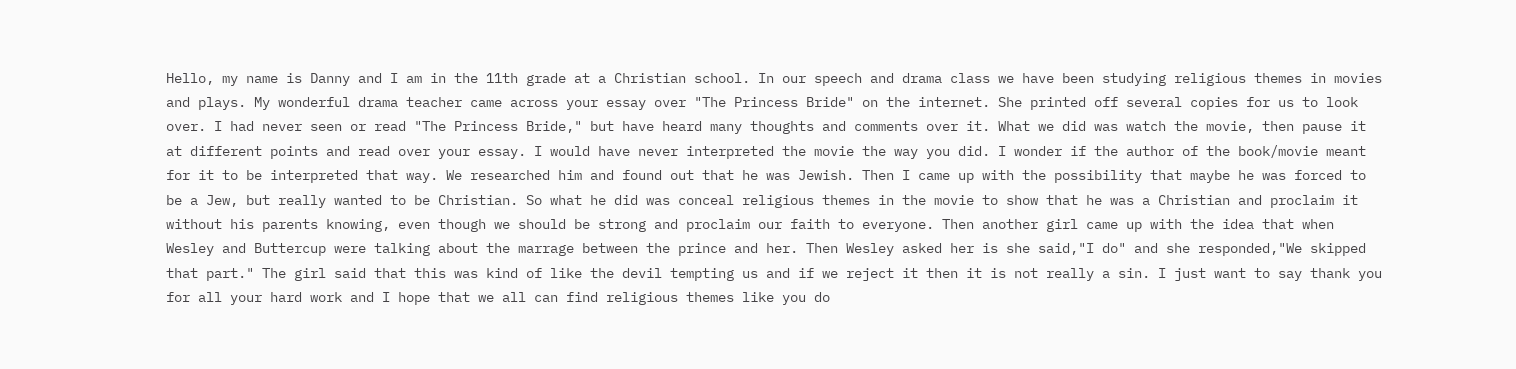Hello, my name is Danny and I am in the 11th grade at a Christian school. In our speech and drama class we have been studying religious themes in movies and plays. My wonderful drama teacher came across your essay over "The Princess Bride" on the internet. She printed off several copies for us to look over. I had never seen or read "The Princess Bride," but have heard many thoughts and comments over it. What we did was watch the movie, then pause it at different points and read over your essay. I would have never interpreted the movie the way you did. I wonder if the author of the book/movie meant for it to be interpreted that way. We researched him and found out that he was Jewish. Then I came up with the possibility that maybe he was forced to be a Jew, but really wanted to be Christian. So what he did was conceal religious themes in the movie to show that he was a Christian and proclaim it without his parents knowing, even though we should be strong and proclaim our faith to everyone. Then another girl came up with the idea that when Wesley and Buttercup were talking about the marrage between the prince and her. Then Wesley asked her is she said,"I do" and she responded,"We skipped that part." The girl said that this was kind of like the devil tempting us and if we reject it then it is not really a sin. I just want to say thank you for all your hard work and I hope that we all can find religious themes like you do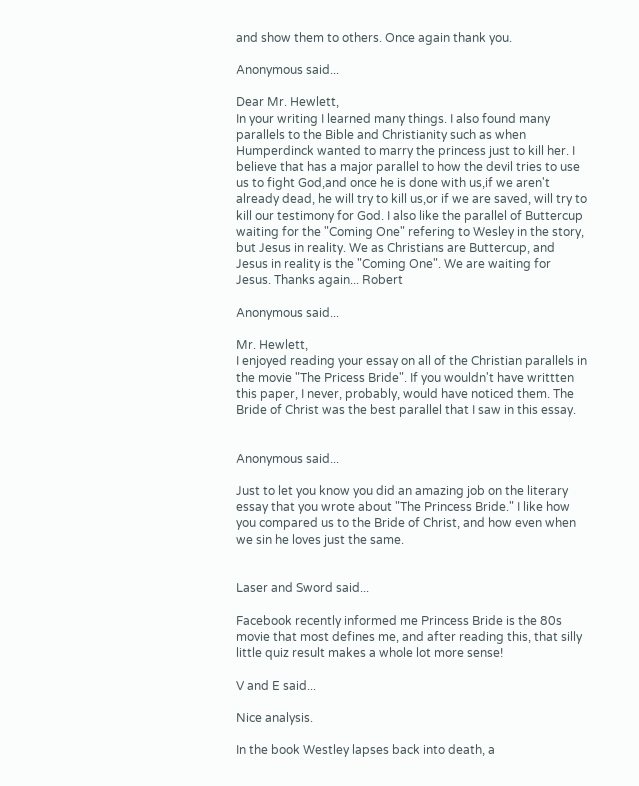and show them to others. Once again thank you.

Anonymous said...

Dear Mr. Hewlett,
In your writing I learned many things. I also found many parallels to the Bible and Christianity such as when Humperdinck wanted to marry the princess just to kill her. I believe that has a major parallel to how the devil tries to use us to fight God,and once he is done with us,if we aren't already dead, he will try to kill us,or if we are saved, will try to kill our testimony for God. I also like the parallel of Buttercup waiting for the "Coming One" refering to Wesley in the story, but Jesus in reality. We as Christians are Buttercup, and Jesus in reality is the "Coming One". We are waiting for Jesus. Thanks again... Robert

Anonymous said...

Mr. Hewlett,
I enjoyed reading your essay on all of the Christian parallels in the movie "The Pricess Bride". If you wouldn't have writtten this paper, I never, probably, would have noticed them. The Bride of Christ was the best parallel that I saw in this essay.


Anonymous said...

Just to let you know you did an amazing job on the literary essay that you wrote about "The Princess Bride." I like how you compared us to the Bride of Christ, and how even when we sin he loves just the same.


Laser and Sword said...

Facebook recently informed me Princess Bride is the 80s movie that most defines me, and after reading this, that silly little quiz result makes a whole lot more sense!

V and E said...

Nice analysis.

In the book Westley lapses back into death, a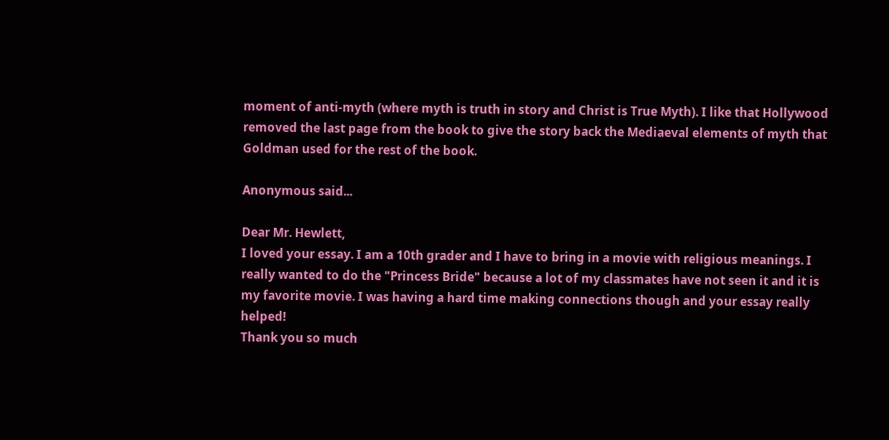moment of anti-myth (where myth is truth in story and Christ is True Myth). I like that Hollywood removed the last page from the book to give the story back the Mediaeval elements of myth that Goldman used for the rest of the book.

Anonymous said...

Dear Mr. Hewlett,
I loved your essay. I am a 10th grader and I have to bring in a movie with religious meanings. I really wanted to do the "Princess Bride" because a lot of my classmates have not seen it and it is my favorite movie. I was having a hard time making connections though and your essay really helped!
Thank you so much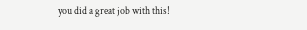you did a great job with this!